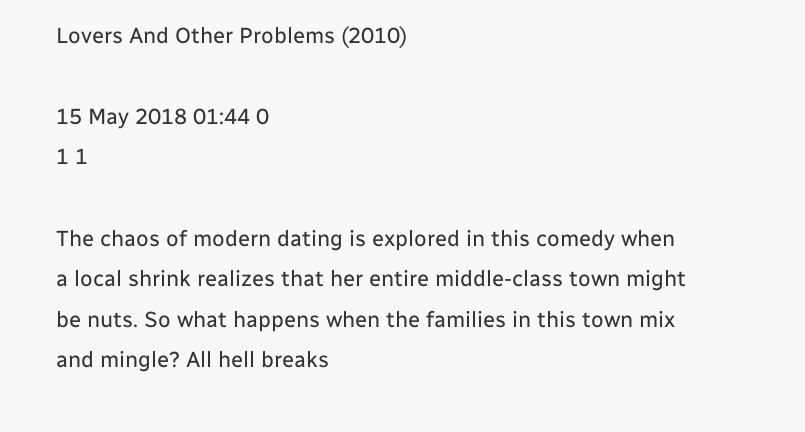Lovers And Other Problems (2010)

15 May 2018 01:44 0
1 1

The chaos of modern dating is explored in this comedy when a local shrink realizes that her entire middle-class town might be nuts. So what happens when the families in this town mix and mingle? All hell breaks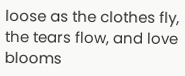loose as the clothes fly, the tears flow, and love blooms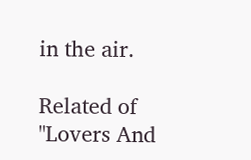in the air.

Related of "Lovers And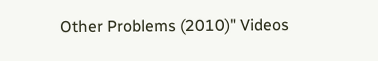Other Problems (2010)" Videos